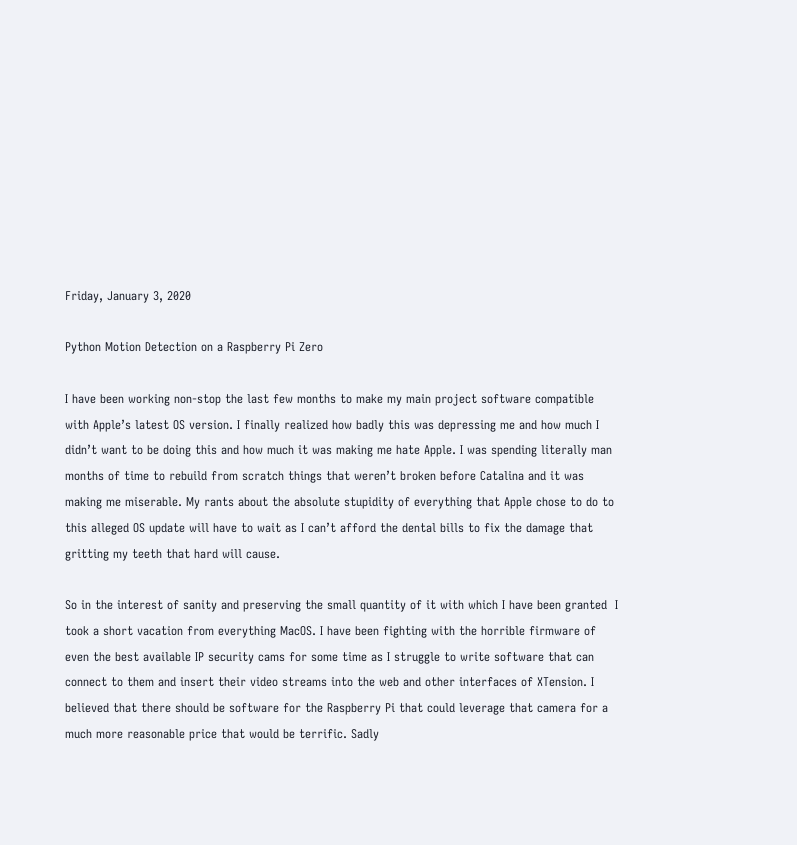Friday, January 3, 2020

Python Motion Detection on a Raspberry Pi Zero

I have been working non-stop the last few months to make my main project software compatible with Apple’s latest OS version. I finally realized how badly this was depressing me and how much I didn’t want to be doing this and how much it was making me hate Apple. I was spending literally man months of time to rebuild from scratch things that weren’t broken before Catalina and it was making me miserable. My rants about the absolute stupidity of everything that Apple chose to do to this alleged OS update will have to wait as I can’t afford the dental bills to fix the damage that gritting my teeth that hard will cause.

So in the interest of sanity and preserving the small quantity of it with which I have been granted  I took a short vacation from everything MacOS. I have been fighting with the horrible firmware of even the best available IP security cams for some time as I struggle to write software that can connect to them and insert their video streams into the web and other interfaces of XTension. I believed that there should be software for the Raspberry Pi that could leverage that camera for a much more reasonable price that would be terrific. Sadly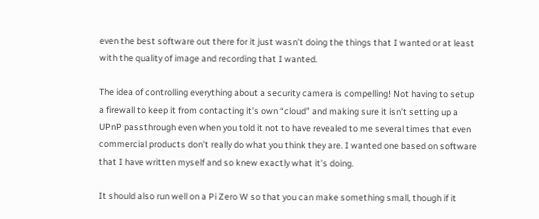even the best software out there for it just wasn’t doing the things that I wanted or at least with the quality of image and recording that I wanted.

The idea of controlling everything about a security camera is compelling! Not having to setup a firewall to keep it from contacting it’s own “cloud” and making sure it isn’t setting up a UPnP passthrough even when you told it not to have revealed to me several times that even commercial products don’t really do what you think they are. I wanted one based on software that I have written myself and so knew exactly what it’s doing.

It should also run well on a Pi Zero W so that you can make something small, though if it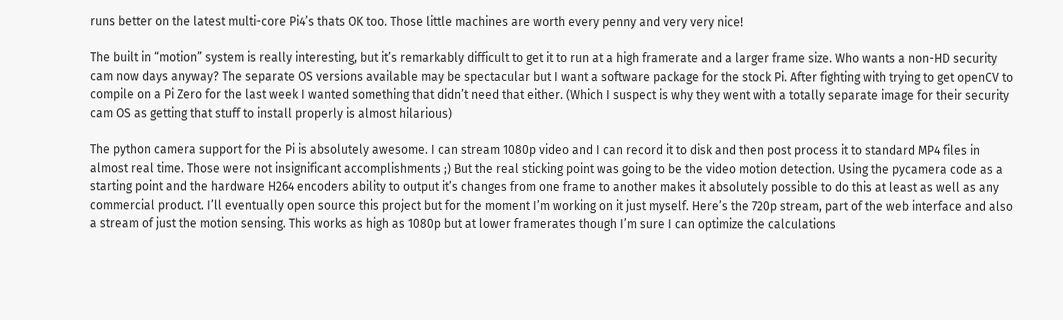runs better on the latest multi-core Pi4’s thats OK too. Those little machines are worth every penny and very very nice!

The built in “motion” system is really interesting, but it’s remarkably difficult to get it to run at a high framerate and a larger frame size. Who wants a non-HD security cam now days anyway? The separate OS versions available may be spectacular but I want a software package for the stock Pi. After fighting with trying to get openCV to compile on a Pi Zero for the last week I wanted something that didn’t need that either. (Which I suspect is why they went with a totally separate image for their security cam OS as getting that stuff to install properly is almost hilarious)

The python camera support for the Pi is absolutely awesome. I can stream 1080p video and I can record it to disk and then post process it to standard MP4 files in almost real time. Those were not insignificant accomplishments ;) But the real sticking point was going to be the video motion detection. Using the pycamera code as a starting point and the hardware H264 encoders ability to output it’s changes from one frame to another makes it absolutely possible to do this at least as well as any commercial product. I’ll eventually open source this project but for the moment I’m working on it just myself. Here’s the 720p stream, part of the web interface and also a stream of just the motion sensing. This works as high as 1080p but at lower framerates though I’m sure I can optimize the calculations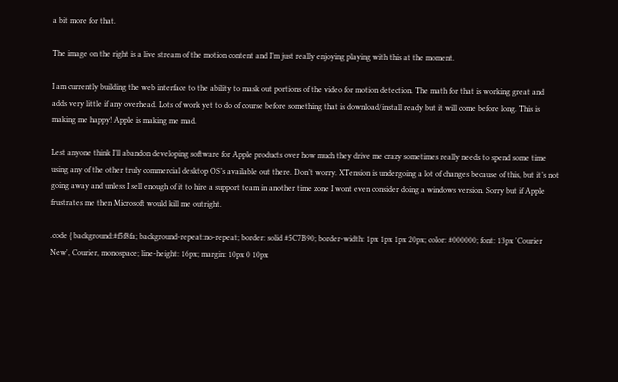a bit more for that.

The image on the right is a live stream of the motion content and I’m just really enjoying playing with this at the moment.

I am currently building the web interface to the ability to mask out portions of the video for motion detection. The math for that is working great and adds very little if any overhead. Lots of work yet to do of course before something that is download/install ready but it will come before long. This is making me happy! Apple is making me mad.

Lest anyone think I’ll abandon developing software for Apple products over how much they drive me crazy sometimes really needs to spend some time using any of the other truly commercial desktop OS’s available out there. Don’t worry. XTension is undergoing a lot of changes because of this, but it’s not going away and unless I sell enough of it to hire a support team in another time zone I wont even consider doing a windows version. Sorry but if Apple frustrates me then Microsoft would kill me outright.

.code { background:#f5f8fa; background-repeat:no-repeat; border: solid #5C7B90; border-width: 1px 1px 1px 20px; color: #000000; font: 13px 'Courier New', Courier, monospace; line-height: 16px; margin: 10px 0 10px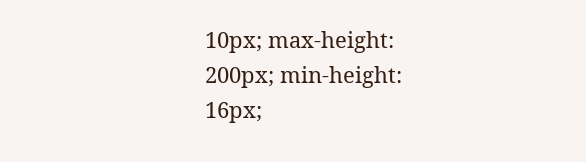10px; max-height: 200px; min-height: 16px;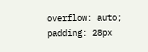overflow: auto; padding: 28px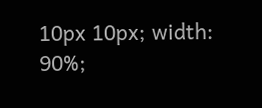10px 10px; width: 90%;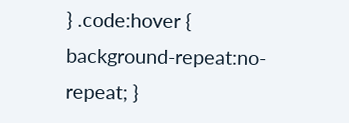} .code:hover { background-repeat:no-repeat; }